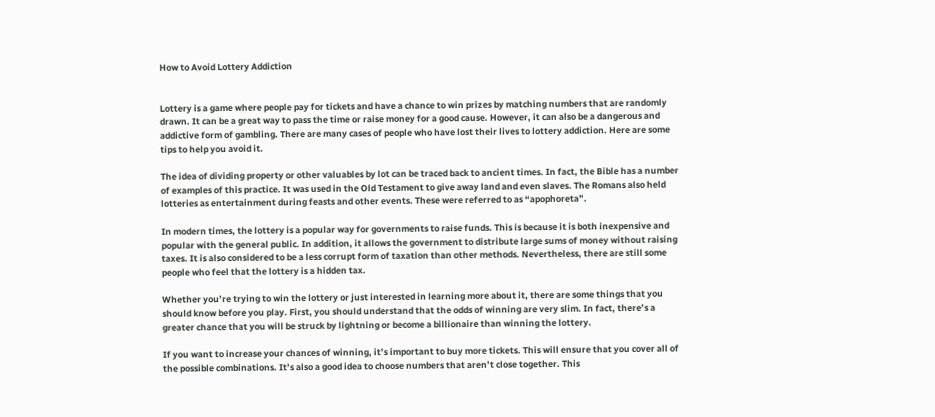How to Avoid Lottery Addiction


Lottery is a game where people pay for tickets and have a chance to win prizes by matching numbers that are randomly drawn. It can be a great way to pass the time or raise money for a good cause. However, it can also be a dangerous and addictive form of gambling. There are many cases of people who have lost their lives to lottery addiction. Here are some tips to help you avoid it.

The idea of dividing property or other valuables by lot can be traced back to ancient times. In fact, the Bible has a number of examples of this practice. It was used in the Old Testament to give away land and even slaves. The Romans also held lotteries as entertainment during feasts and other events. These were referred to as “apophoreta”.

In modern times, the lottery is a popular way for governments to raise funds. This is because it is both inexpensive and popular with the general public. In addition, it allows the government to distribute large sums of money without raising taxes. It is also considered to be a less corrupt form of taxation than other methods. Nevertheless, there are still some people who feel that the lottery is a hidden tax.

Whether you’re trying to win the lottery or just interested in learning more about it, there are some things that you should know before you play. First, you should understand that the odds of winning are very slim. In fact, there’s a greater chance that you will be struck by lightning or become a billionaire than winning the lottery.

If you want to increase your chances of winning, it’s important to buy more tickets. This will ensure that you cover all of the possible combinations. It’s also a good idea to choose numbers that aren’t close together. This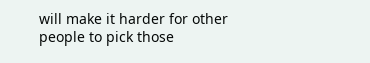will make it harder for other people to pick those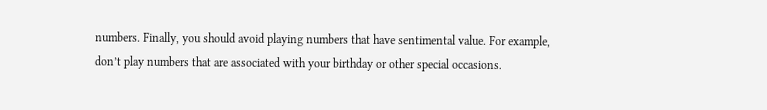numbers. Finally, you should avoid playing numbers that have sentimental value. For example, don’t play numbers that are associated with your birthday or other special occasions.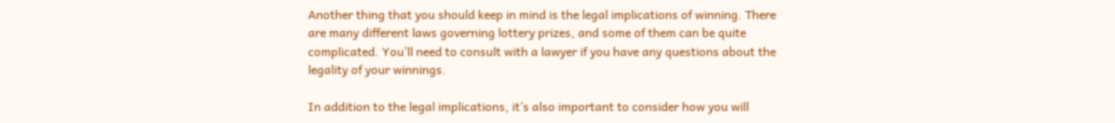Another thing that you should keep in mind is the legal implications of winning. There are many different laws governing lottery prizes, and some of them can be quite complicated. You’ll need to consult with a lawyer if you have any questions about the legality of your winnings.

In addition to the legal implications, it’s also important to consider how you will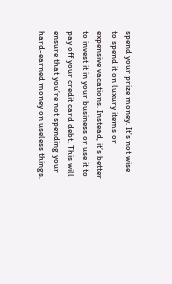spend your prize money. It’s not wise to spend it on luxury items or expensive vacations. Instead, it’s better to invest it in your business or use it to pay off your credit card debt. This will ensure that you’re not spending your hard-earned money on useless things.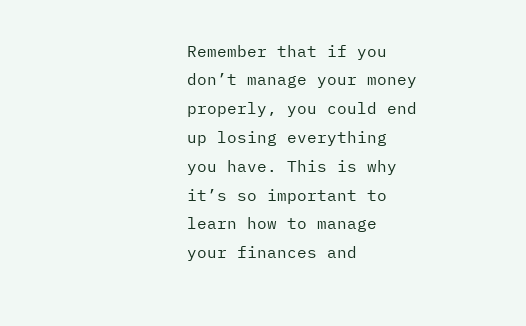Remember that if you don’t manage your money properly, you could end up losing everything you have. This is why it’s so important to learn how to manage your finances and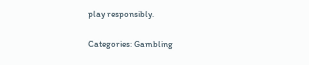play responsibly.

Categories: Gambling